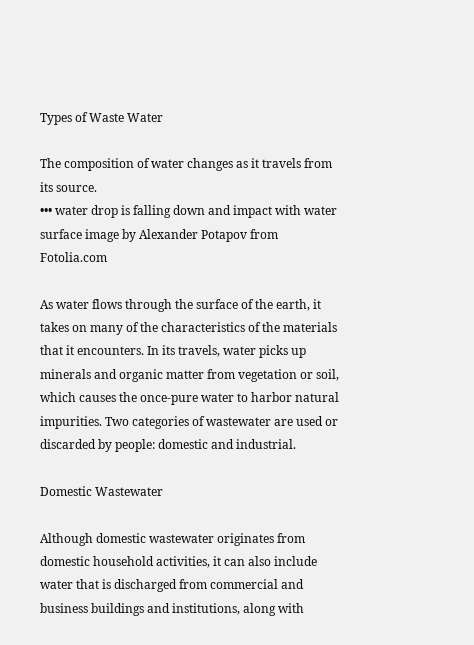Types of Waste Water

The composition of water changes as it travels from its source.
••• water drop is falling down and impact with water surface image by Alexander Potapov from Fotolia.com

As water flows through the surface of the earth, it takes on many of the characteristics of the materials that it encounters. In its travels, water picks up minerals and organic matter from vegetation or soil, which causes the once-pure water to harbor natural impurities. Two categories of wastewater are used or discarded by people: domestic and industrial.

Domestic Wastewater

Although domestic wastewater originates from domestic household activities, it can also include water that is discharged from commercial and business buildings and institutions, along with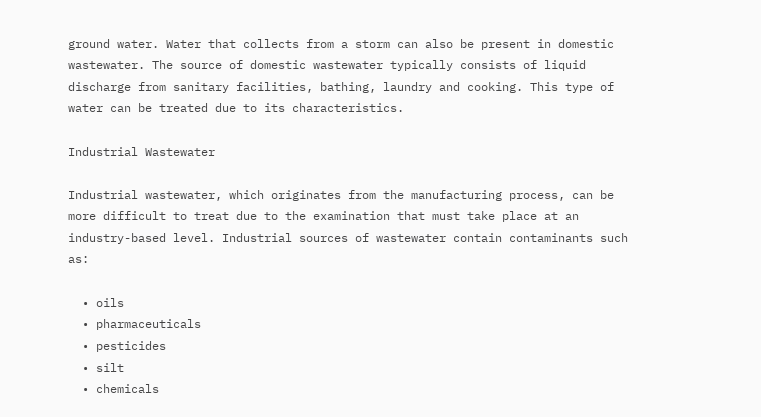ground water. Water that collects from a storm can also be present in domestic wastewater. The source of domestic wastewater typically consists of liquid discharge from sanitary facilities, bathing, laundry and cooking. This type of water can be treated due to its characteristics.

Industrial Wastewater

Industrial wastewater, which originates from the manufacturing process, can be more difficult to treat due to the examination that must take place at an industry-based level. Industrial sources of wastewater contain contaminants such as:

  • oils
  • pharmaceuticals
  • pesticides
  • silt
  • chemicals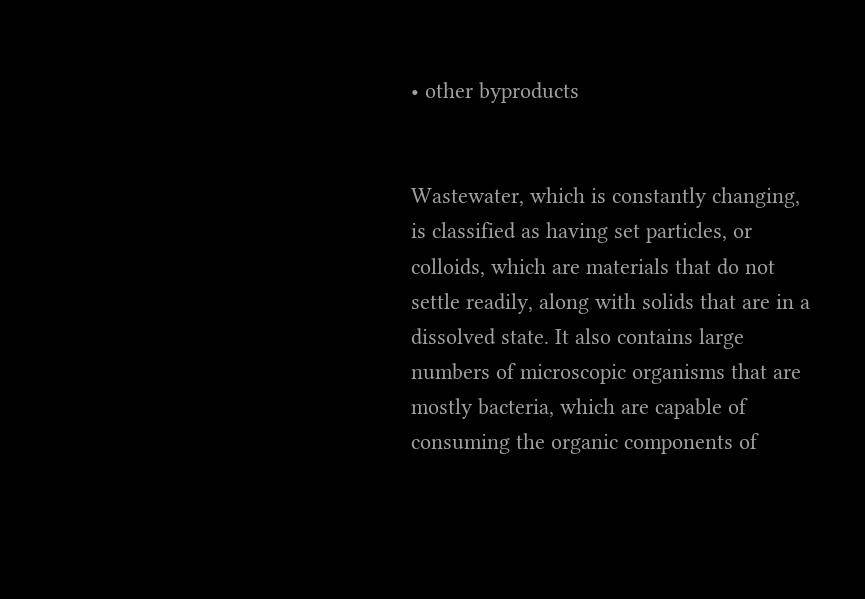• other byproducts


Wastewater, which is constantly changing, is classified as having set particles, or colloids, which are materials that do not settle readily, along with solids that are in a dissolved state. It also contains large numbers of microscopic organisms that are mostly bacteria, which are capable of consuming the organic components of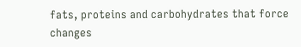fats, proteins and carbohydrates that force changes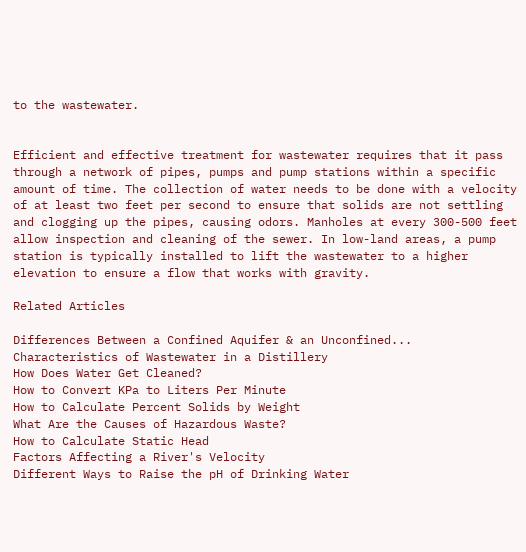to the wastewater.


Efficient and effective treatment for wastewater requires that it pass through a network of pipes, pumps and pump stations within a specific amount of time. The collection of water needs to be done with a velocity of at least two feet per second to ensure that solids are not settling and clogging up the pipes, causing odors. Manholes at every 300-500 feet allow inspection and cleaning of the sewer. In low-land areas, a pump station is typically installed to lift the wastewater to a higher elevation to ensure a flow that works with gravity.

Related Articles

Differences Between a Confined Aquifer & an Unconfined...
Characteristics of Wastewater in a Distillery
How Does Water Get Cleaned?
How to Convert KPa to Liters Per Minute
How to Calculate Percent Solids by Weight
What Are the Causes of Hazardous Waste?
How to Calculate Static Head
Factors Affecting a River's Velocity
Different Ways to Raise the pH of Drinking Water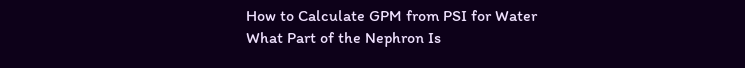How to Calculate GPM from PSI for Water
What Part of the Nephron Is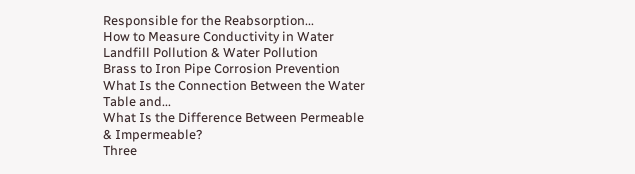Responsible for the Reabsorption...
How to Measure Conductivity in Water
Landfill Pollution & Water Pollution
Brass to Iron Pipe Corrosion Prevention
What Is the Connection Between the Water Table and...
What Is the Difference Between Permeable & Impermeable?
Three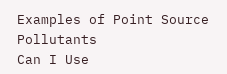Examples of Point Source Pollutants
Can I Use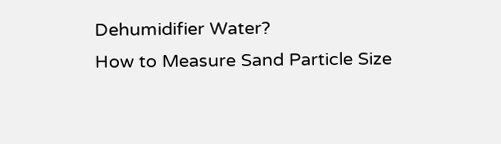Dehumidifier Water?
How to Measure Sand Particle Size